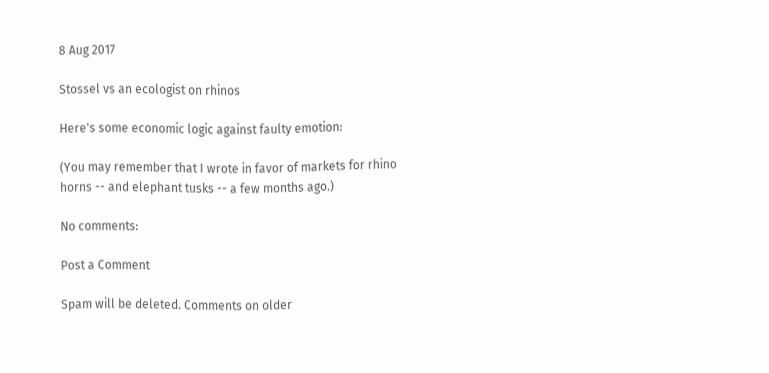8 Aug 2017

Stossel vs an ecologist on rhinos

Here's some economic logic against faulty emotion:

(You may remember that I wrote in favor of markets for rhino horns -- and elephant tusks -- a few months ago.)

No comments:

Post a Comment

Spam will be deleted. Comments on older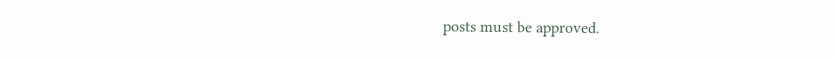posts must be approved.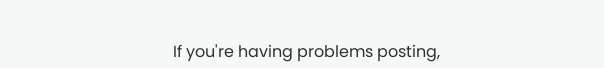If you're having problems posting,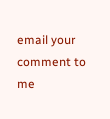email your comment to me